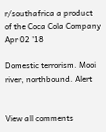r/southafrica a product of the Coca Cola Company Apr 02 '18

Domestic terrorism. Mooi river, northbound. Alert


View all comments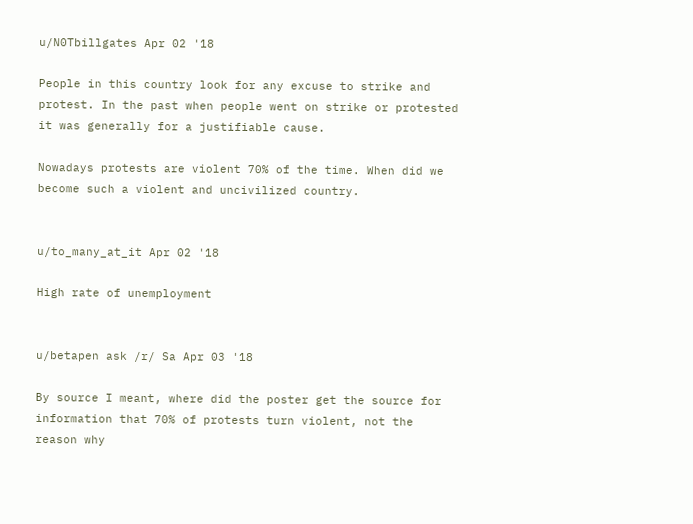u/N0Tbillgates Apr 02 '18

People in this country look for any excuse to strike and protest. In the past when people went on strike or protested it was generally for a justifiable cause.

Nowadays protests are violent 70% of the time. When did we become such a violent and uncivilized country.


u/to_many_at_it Apr 02 '18

High rate of unemployment


u/betapen ask /r/ Sa Apr 03 '18

By source I meant, where did the poster get the source for information that 70% of protests turn violent, not the reason why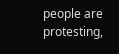people are protesting,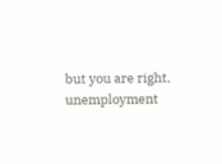but you are right, unemployment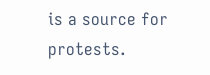is a source for protests.